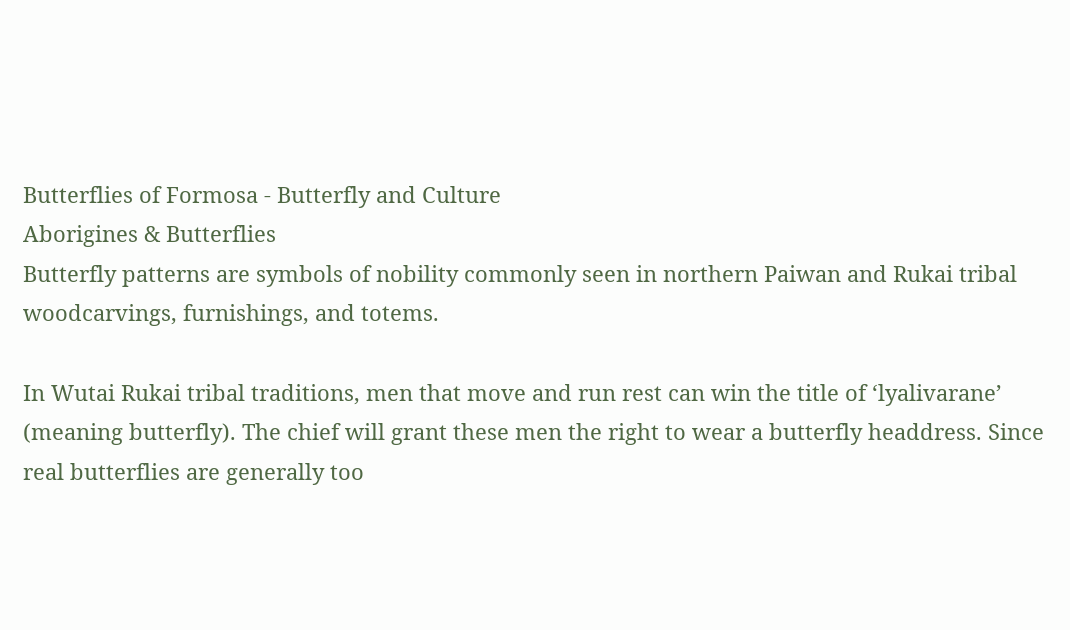Butterflies of Formosa - Butterfly and Culture
Aborigines & Butterflies
Butterfly patterns are symbols of nobility commonly seen in northern Paiwan and Rukai tribal woodcarvings, furnishings, and totems.

In Wutai Rukai tribal traditions, men that move and run rest can win the title of ‘lyalivarane’ (meaning butterfly). The chief will grant these men the right to wear a butterfly headdress. Since real butterflies are generally too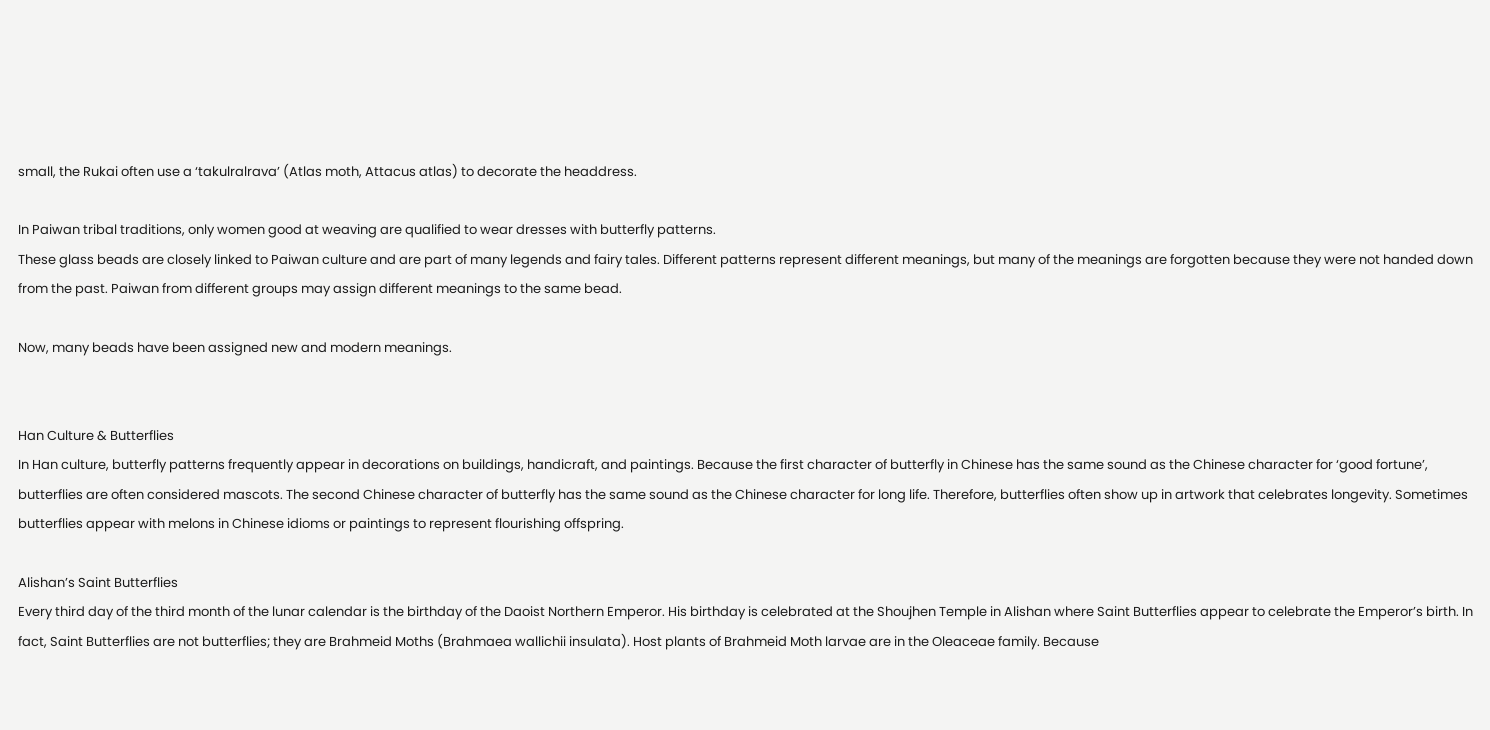small, the Rukai often use a ‘takulralrava’ (Atlas moth, Attacus atlas) to decorate the headdress.

In Paiwan tribal traditions, only women good at weaving are qualified to wear dresses with butterfly patterns.
These glass beads are closely linked to Paiwan culture and are part of many legends and fairy tales. Different patterns represent different meanings, but many of the meanings are forgotten because they were not handed down from the past. Paiwan from different groups may assign different meanings to the same bead.

Now, many beads have been assigned new and modern meanings.


Han Culture & Butterflies
In Han culture, butterfly patterns frequently appear in decorations on buildings, handicraft, and paintings. Because the first character of butterfly in Chinese has the same sound as the Chinese character for ‘good fortune’, butterflies are often considered mascots. The second Chinese character of butterfly has the same sound as the Chinese character for long life. Therefore, butterflies often show up in artwork that celebrates longevity. Sometimes butterflies appear with melons in Chinese idioms or paintings to represent flourishing offspring.

Alishan’s Saint Butterflies
Every third day of the third month of the lunar calendar is the birthday of the Daoist Northern Emperor. His birthday is celebrated at the Shoujhen Temple in Alishan where Saint Butterflies appear to celebrate the Emperor’s birth. In fact, Saint Butterflies are not butterflies; they are Brahmeid Moths (Brahmaea wallichii insulata). Host plants of Brahmeid Moth larvae are in the Oleaceae family. Because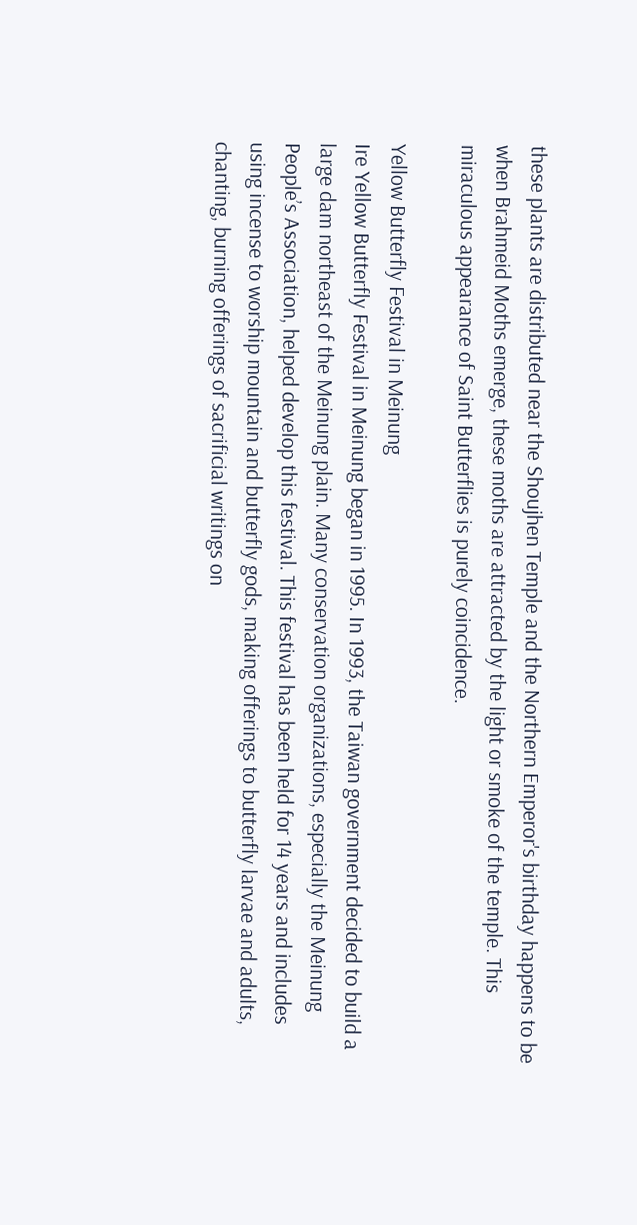these plants are distributed near the Shoujhen Temple and the Northern Emperor's birthday happens to be when Brahmeid Moths emerge, these moths are attracted by the light or smoke of the temple. This miraculous appearance of Saint Butterflies is purely coincidence.

Yellow Butterfly Festival in Meinung
Ire Yellow Butterfly Festival in Meinung began in 1995. In 1993, the Taiwan government decided to build a large dam northeast of the Meinung plain. Many conservation organizations, especially the Meinung People’s Association, helped develop this festival. This festival has been held for 14 years and includes using incense to worship mountain and butterfly gods, making offerings to butterfly larvae and adults, chanting, burning offerings of sacrificial writings on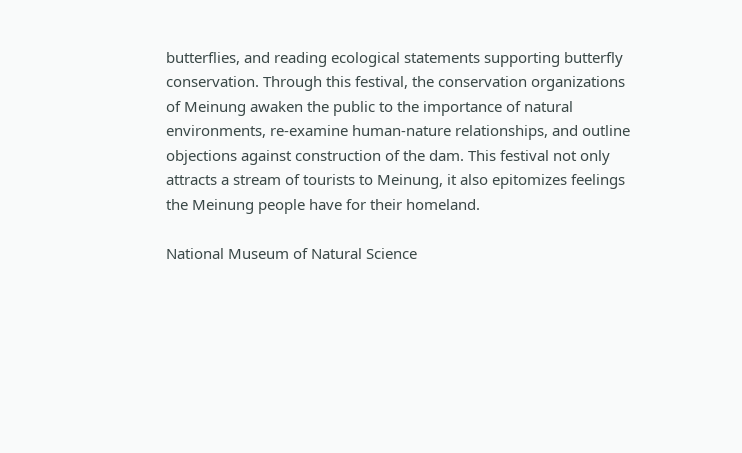butterflies, and reading ecological statements supporting butterfly conservation. Through this festival, the conservation organizations of Meinung awaken the public to the importance of natural environments, re-examine human-nature relationships, and outline objections against construction of the dam. This festival not only attracts a stream of tourists to Meinung, it also epitomizes feelings the Meinung people have for their homeland.

National Museum of Natural Science